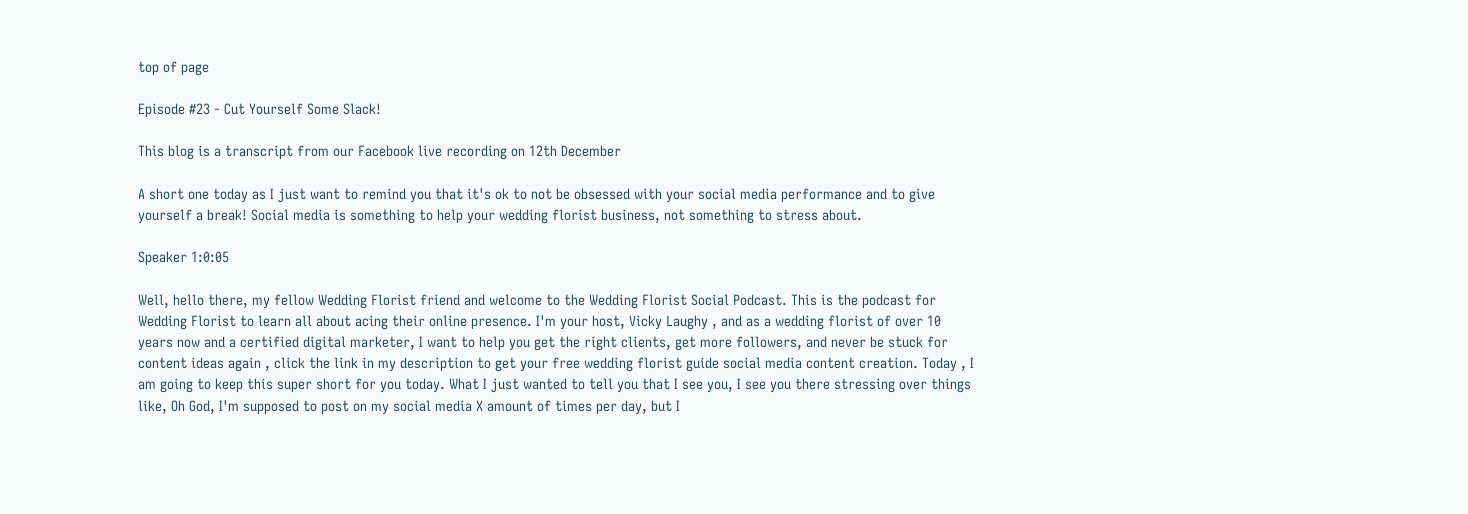top of page

Episode #23 - Cut Yourself Some Slack!

This blog is a transcript from our Facebook live recording on 12th December

A short one today as I just want to remind you that it's ok to not be obsessed with your social media performance and to give yourself a break! Social media is something to help your wedding florist business, not something to stress about.

Speaker 1:0:05

Well, hello there, my fellow Wedding Florist friend and welcome to the Wedding Florist Social Podcast. This is the podcast for Wedding Florist to learn all about acing their online presence. I'm your host, Vicky Laughy , and as a wedding florist of over 10 years now and a certified digital marketer, I want to help you get the right clients, get more followers, and never be stuck for content ideas again , click the link in my description to get your free wedding florist guide social media content creation. Today , I am going to keep this super short for you today. What I just wanted to tell you that I see you, I see you there stressing over things like, Oh God, I'm supposed to post on my social media X amount of times per day, but I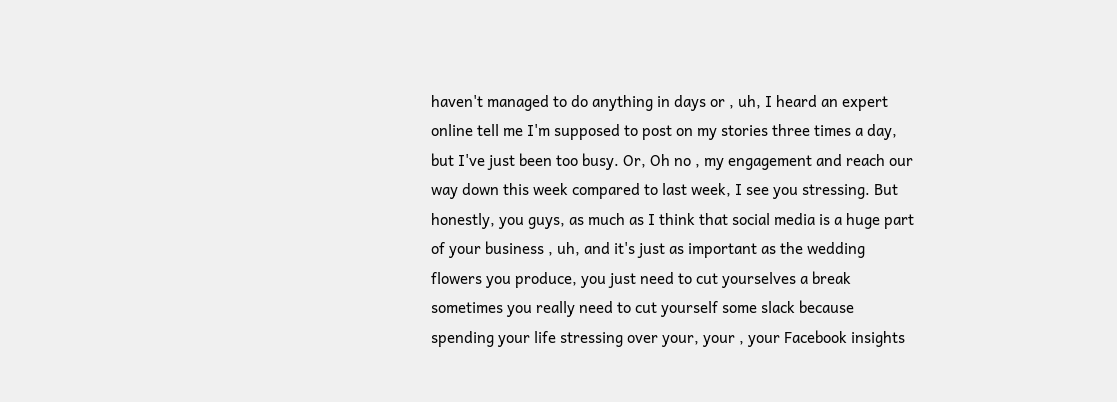haven't managed to do anything in days or , uh, I heard an expert online tell me I'm supposed to post on my stories three times a day, but I've just been too busy. Or, Oh no , my engagement and reach our way down this week compared to last week, I see you stressing. But honestly, you guys, as much as I think that social media is a huge part of your business , uh, and it's just as important as the wedding flowers you produce, you just need to cut yourselves a break sometimes you really need to cut yourself some slack because spending your life stressing over your, your , your Facebook insights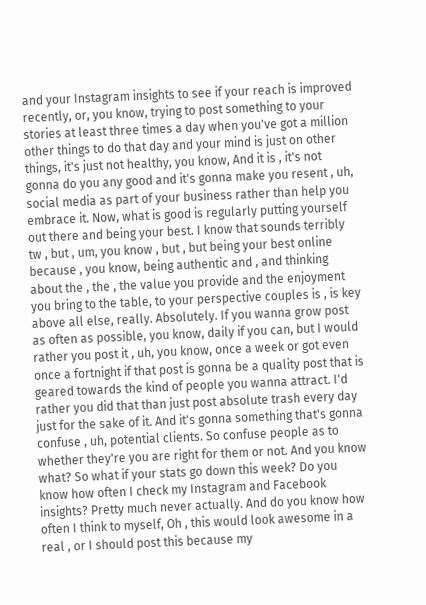and your Instagram insights to see if your reach is improved recently, or, you know, trying to post something to your stories at least three times a day when you've got a million other things to do that day and your mind is just on other things, it's just not healthy, you know, And it is , it's not gonna do you any good and it's gonna make you resent , uh, social media as part of your business rather than help you embrace it. Now, what is good is regularly putting yourself out there and being your best. I know that sounds terribly tw , but , um, you know , but , but being your best online because , you know, being authentic and , and thinking about the , the , the value you provide and the enjoyment you bring to the table, to your perspective couples is , is key above all else, really. Absolutely. If you wanna grow post as often as possible, you know, daily if you can, but I would rather you post it , uh, you know, once a week or got even once a fortnight if that post is gonna be a quality post that is geared towards the kind of people you wanna attract. I'd rather you did that than just post absolute trash every day just for the sake of it. And it's gonna something that's gonna confuse , uh, potential clients. So confuse people as to whether they're you are right for them or not. And you know what? So what if your stats go down this week? Do you know how often I check my Instagram and Facebook insights? Pretty much never actually. And do you know how often I think to myself, Oh , this would look awesome in a real , or I should post this because my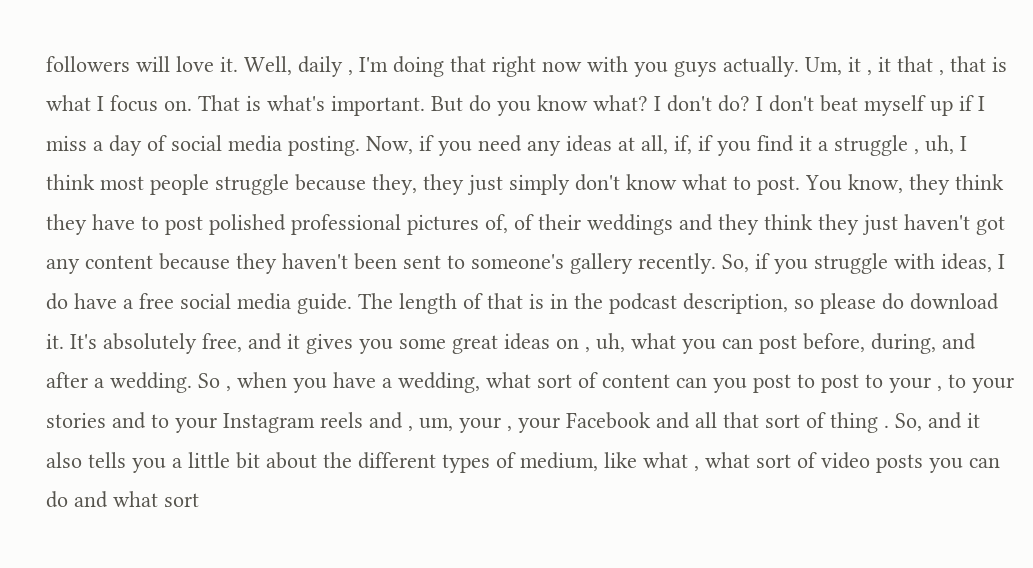followers will love it. Well, daily , I'm doing that right now with you guys actually. Um, it , it that , that is what I focus on. That is what's important. But do you know what? I don't do? I don't beat myself up if I miss a day of social media posting. Now, if you need any ideas at all, if, if you find it a struggle , uh, I think most people struggle because they, they just simply don't know what to post. You know, they think they have to post polished professional pictures of, of their weddings and they think they just haven't got any content because they haven't been sent to someone's gallery recently. So, if you struggle with ideas, I do have a free social media guide. The length of that is in the podcast description, so please do download it. It's absolutely free, and it gives you some great ideas on , uh, what you can post before, during, and after a wedding. So , when you have a wedding, what sort of content can you post to post to your , to your stories and to your Instagram reels and , um, your , your Facebook and all that sort of thing . So, and it also tells you a little bit about the different types of medium, like what , what sort of video posts you can do and what sort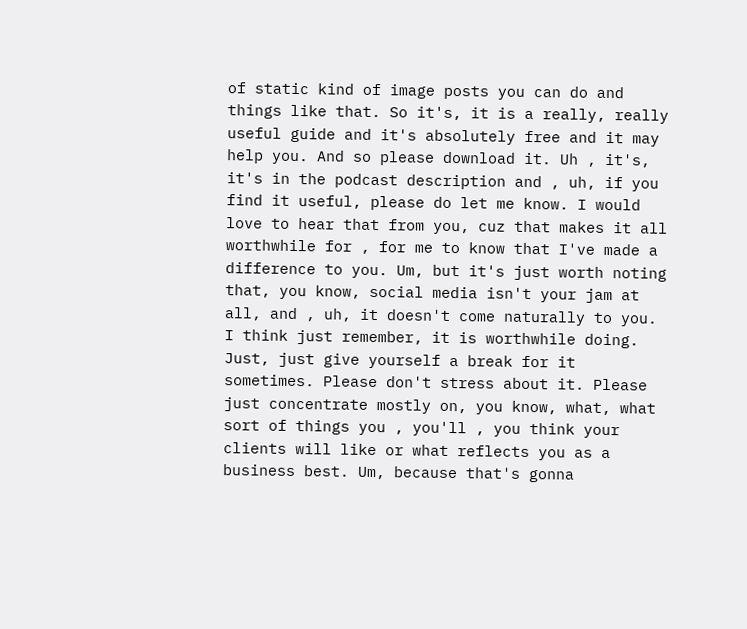of static kind of image posts you can do and things like that. So it's, it is a really, really useful guide and it's absolutely free and it may help you. And so please download it. Uh , it's, it's in the podcast description and , uh, if you find it useful, please do let me know. I would love to hear that from you, cuz that makes it all worthwhile for , for me to know that I've made a difference to you. Um, but it's just worth noting that, you know, social media isn't your jam at all, and , uh, it doesn't come naturally to you. I think just remember, it is worthwhile doing. Just, just give yourself a break for it sometimes. Please don't stress about it. Please just concentrate mostly on, you know, what, what sort of things you , you'll , you think your clients will like or what reflects you as a business best. Um, because that's gonna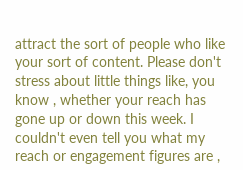attract the sort of people who like your sort of content. Please don't stress about little things like, you know , whether your reach has gone up or down this week. I couldn't even tell you what my reach or engagement figures are ,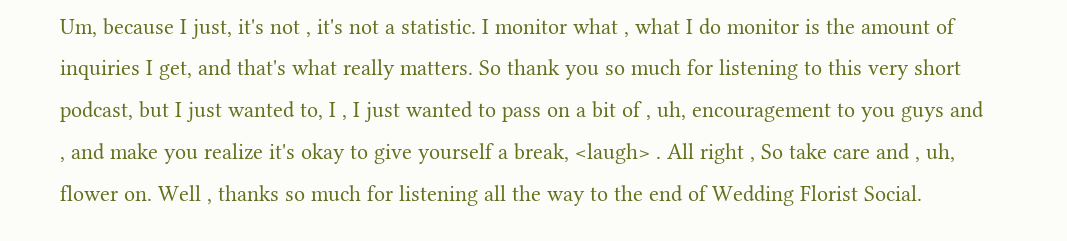Um, because I just, it's not , it's not a statistic. I monitor what , what I do monitor is the amount of inquiries I get, and that's what really matters. So thank you so much for listening to this very short podcast, but I just wanted to, I , I just wanted to pass on a bit of , uh, encouragement to you guys and , and make you realize it's okay to give yourself a break, <laugh> . All right , So take care and , uh, flower on. Well , thanks so much for listening all the way to the end of Wedding Florist Social.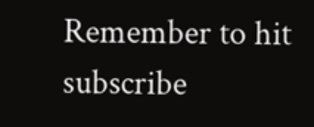Remember to hit subscribe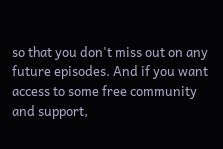so that you don't miss out on any future episodes. And if you want access to some free community and support,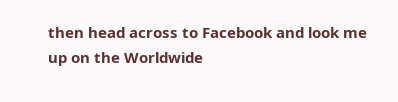then head across to Facebook and look me up on the Worldwide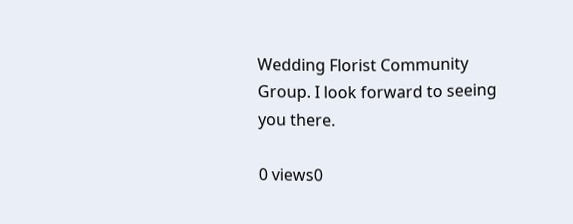Wedding Florist Community Group. I look forward to seeing you there.

0 views0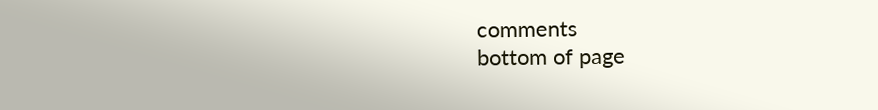comments
bottom of page